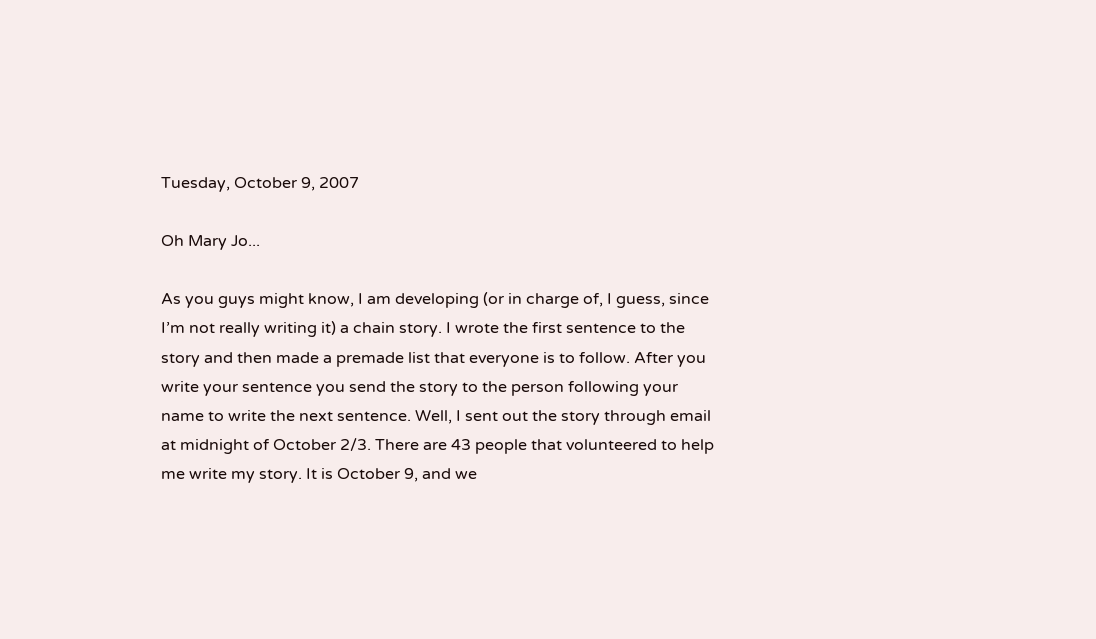Tuesday, October 9, 2007

Oh Mary Jo...

As you guys might know, I am developing (or in charge of, I guess, since I’m not really writing it) a chain story. I wrote the first sentence to the story and then made a premade list that everyone is to follow. After you write your sentence you send the story to the person following your name to write the next sentence. Well, I sent out the story through email at midnight of October 2/3. There are 43 people that volunteered to help me write my story. It is October 9, and we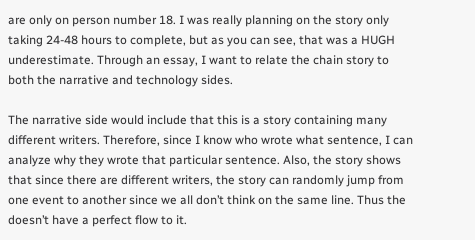are only on person number 18. I was really planning on the story only taking 24-48 hours to complete, but as you can see, that was a HUGH underestimate. Through an essay, I want to relate the chain story to both the narrative and technology sides.

The narrative side would include that this is a story containing many different writers. Therefore, since I know who wrote what sentence, I can analyze why they wrote that particular sentence. Also, the story shows that since there are different writers, the story can randomly jump from one event to another since we all don’t think on the same line. Thus the doesn’t have a perfect flow to it.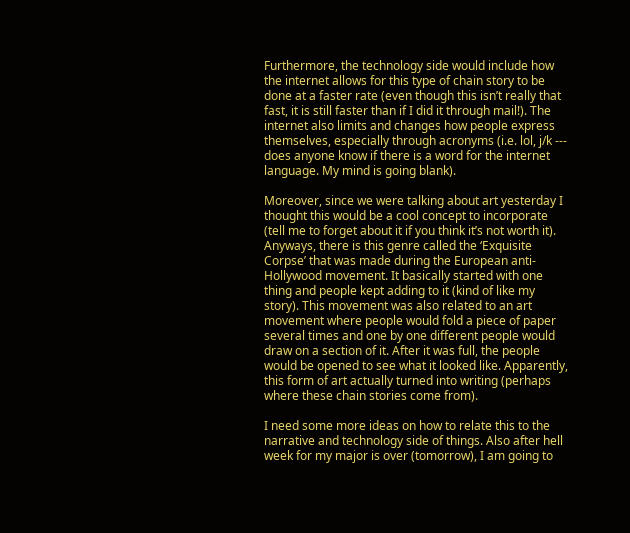Furthermore, the technology side would include how the internet allows for this type of chain story to be done at a faster rate (even though this isn’t really that fast, it is still faster than if I did it through mail!). The internet also limits and changes how people express themselves, especially through acronyms (i.e. lol, j/k --- does anyone know if there is a word for the internet language. My mind is going blank).

Moreover, since we were talking about art yesterday I thought this would be a cool concept to incorporate (tell me to forget about it if you think it’s not worth it). Anyways, there is this genre called the ‘Exquisite Corpse’ that was made during the European anti-Hollywood movement. It basically started with one thing and people kept adding to it (kind of like my story). This movement was also related to an art movement where people would fold a piece of paper several times and one by one different people would draw on a section of it. After it was full, the people would be opened to see what it looked like. Apparently, this form of art actually turned into writing (perhaps where these chain stories come from).

I need some more ideas on how to relate this to the narrative and technology side of things. Also after hell week for my major is over (tomorrow), I am going to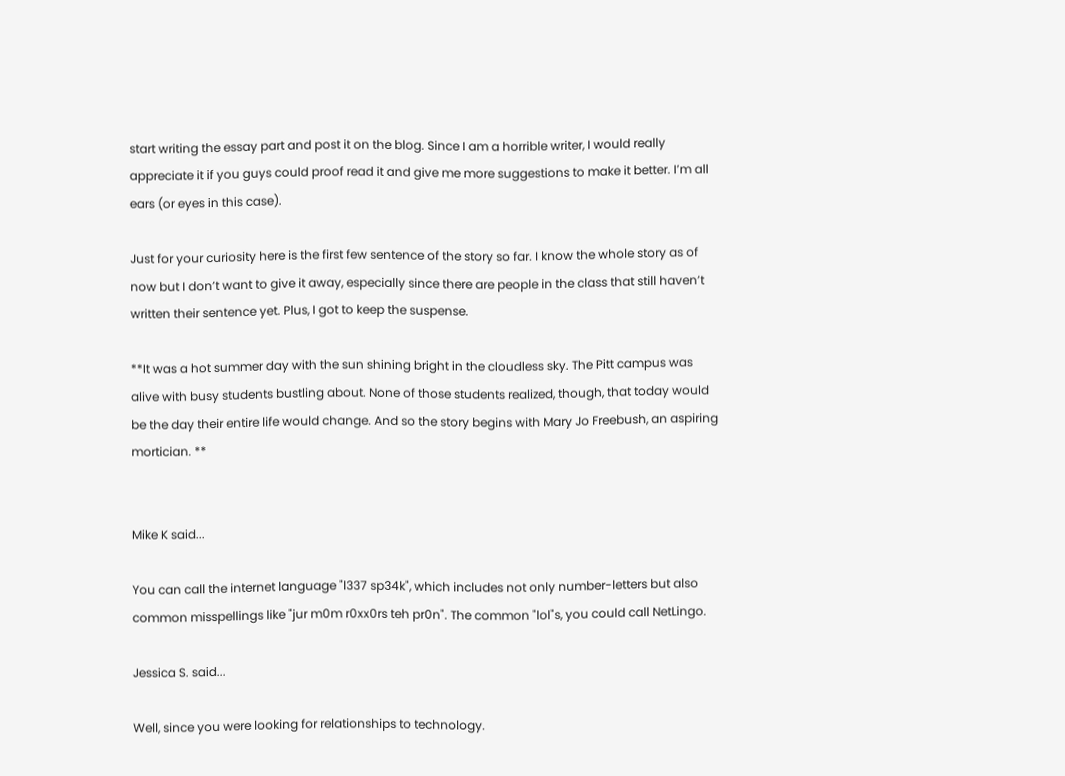start writing the essay part and post it on the blog. Since I am a horrible writer, I would really appreciate it if you guys could proof read it and give me more suggestions to make it better. I’m all ears (or eyes in this case).

Just for your curiosity here is the first few sentence of the story so far. I know the whole story as of now but I don’t want to give it away, especially since there are people in the class that still haven’t written their sentence yet. Plus, I got to keep the suspense.

**It was a hot summer day with the sun shining bright in the cloudless sky. The Pitt campus was alive with busy students bustling about. None of those students realized, though, that today would be the day their entire life would change. And so the story begins with Mary Jo Freebush, an aspiring mortician. **


Mike K said...

You can call the internet language "l337 sp34k", which includes not only number-letters but also common misspellings like "jur m0m r0xx0rs teh pr0n". The common "lol"s, you could call NetLingo.

Jessica S. said...

Well, since you were looking for relationships to technology.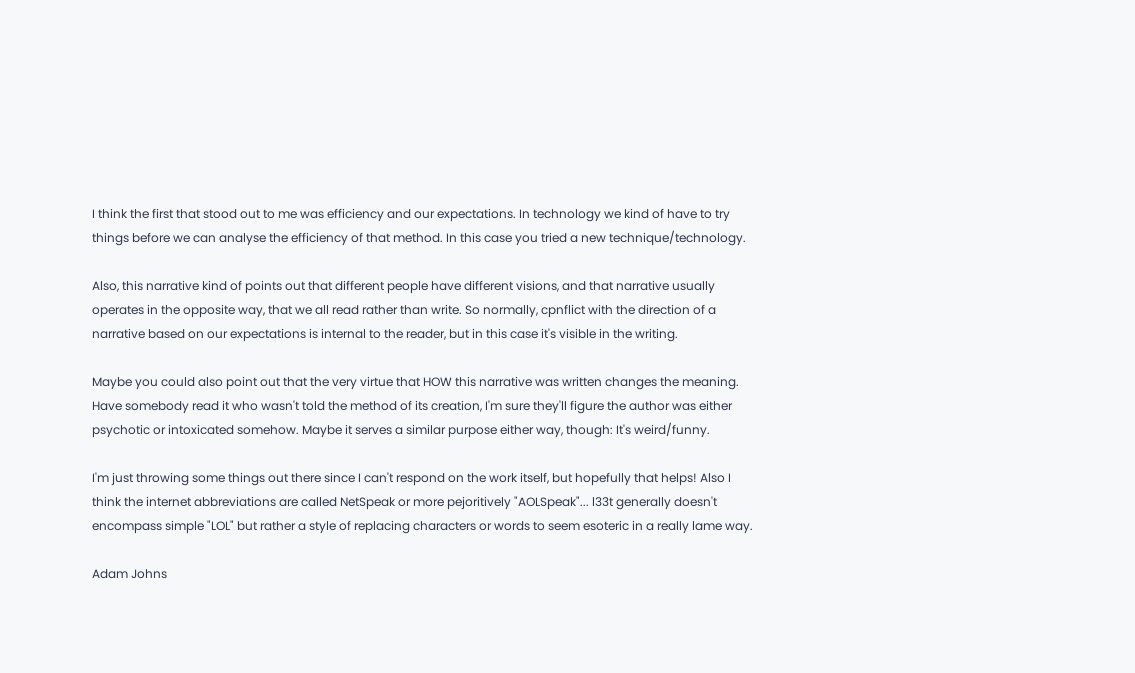I think the first that stood out to me was efficiency and our expectations. In technology we kind of have to try things before we can analyse the efficiency of that method. In this case you tried a new technique/technology.

Also, this narrative kind of points out that different people have different visions, and that narrative usually operates in the opposite way, that we all read rather than write. So normally, cpnflict with the direction of a narrative based on our expectations is internal to the reader, but in this case it's visible in the writing.

Maybe you could also point out that the very virtue that HOW this narrative was written changes the meaning. Have somebody read it who wasn't told the method of its creation, I'm sure they'll figure the author was either psychotic or intoxicated somehow. Maybe it serves a similar purpose either way, though: It's weird/funny.

I'm just throwing some things out there since I can't respond on the work itself, but hopefully that helps! Also I think the internet abbreviations are called NetSpeak or more pejoritively "AOLSpeak"... l33t generally doesn't encompass simple "LOL" but rather a style of replacing characters or words to seem esoteric in a really lame way.

Adam Johns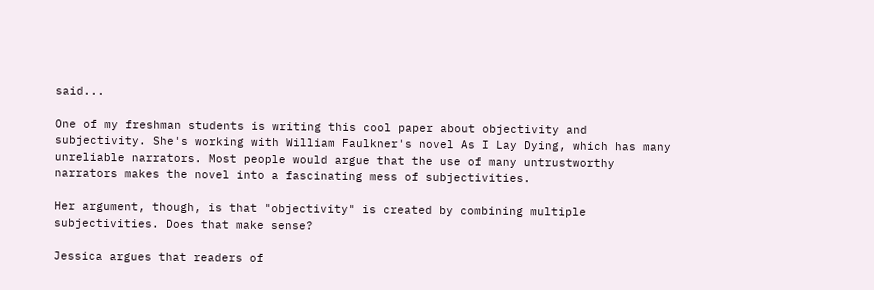said...

One of my freshman students is writing this cool paper about objectivity and subjectivity. She's working with William Faulkner's novel As I Lay Dying, which has many unreliable narrators. Most people would argue that the use of many untrustworthy narrators makes the novel into a fascinating mess of subjectivities.

Her argument, though, is that "objectivity" is created by combining multiple subjectivities. Does that make sense?

Jessica argues that readers of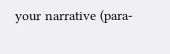your narrative (para-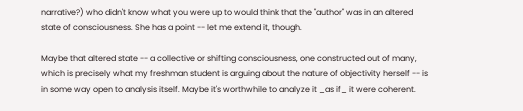narrative?) who didn't know what you were up to would think that the "author" was in an altered state of consciousness. She has a point -- let me extend it, though.

Maybe that altered state -- a collective or shifting consciousness, one constructed out of many, which is precisely what my freshman student is arguing about the nature of objectivity herself -- is in some way open to analysis itself. Maybe it's worthwhile to analyze it _as if_ it were coherent.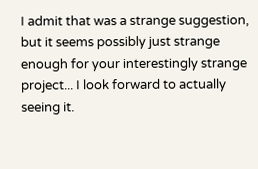I admit that was a strange suggestion, but it seems possibly just strange enough for your interestingly strange project... I look forward to actually seeing it.